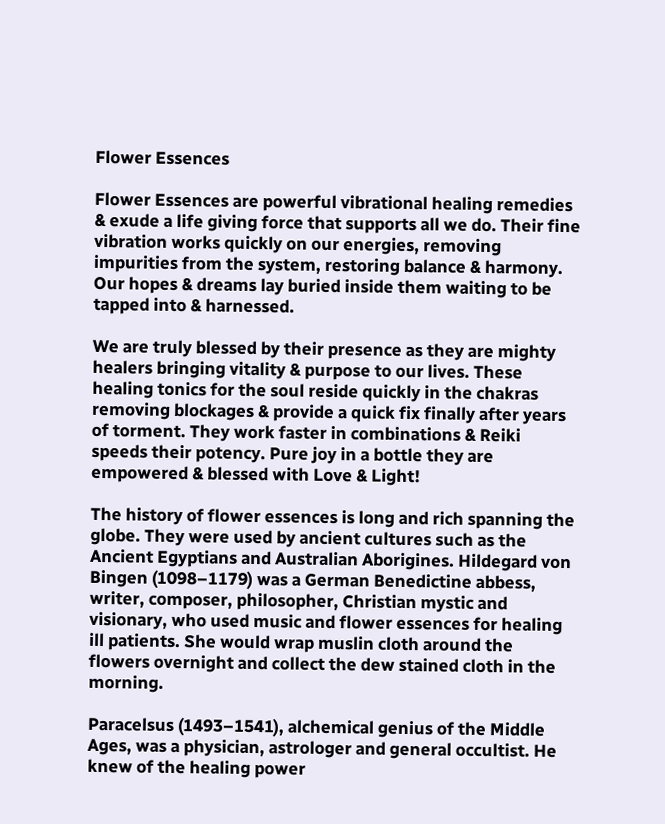Flower Essences

Flower Essences are powerful vibrational healing remedies & exude a life giving force that supports all we do. Their fine vibration works quickly on our energies, removing impurities from the system, restoring balance & harmony. Our hopes & dreams lay buried inside them waiting to be tapped into & harnessed.

We are truly blessed by their presence as they are mighty healers bringing vitality & purpose to our lives. These healing tonics for the soul reside quickly in the chakras removing blockages & provide a quick fix finally after years of torment. They work faster in combinations & Reiki speeds their potency. Pure joy in a bottle they are empowered & blessed with Love & Light!

The history of flower essences is long and rich spanning the globe. They were used by ancient cultures such as the Ancient Egyptians and Australian Aborigines. Hildegard von Bingen (1098–1179) was a German Benedictine abbess, writer, composer, philosopher, Christian mystic and visionary, who used music and flower essences for healing ill patients. She would wrap muslin cloth around the flowers overnight and collect the dew stained cloth in the morning.

Paracelsus (1493–1541), alchemical genius of the Middle Ages, was a physician, astrologer and general occultist. He knew of the healing power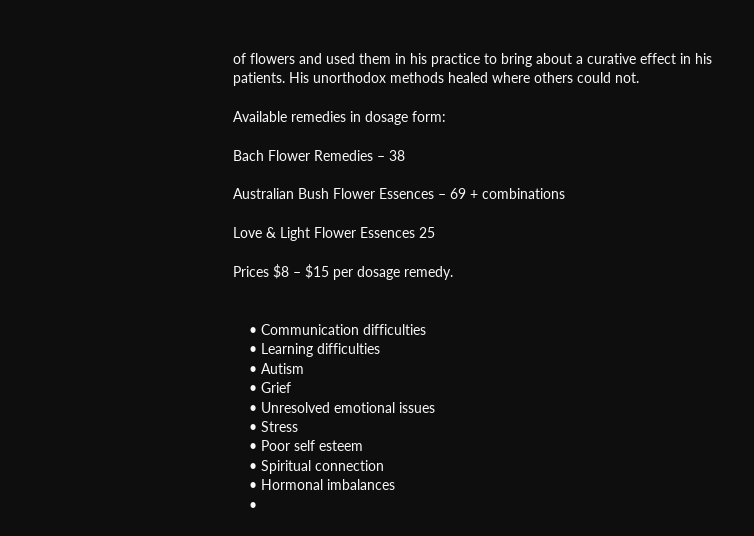of flowers and used them in his practice to bring about a curative effect in his patients. His unorthodox methods healed where others could not.

Available remedies in dosage form:

Bach Flower Remedies – 38

Australian Bush Flower Essences – 69 + combinations

Love & Light Flower Essences 25

Prices $8 – $15 per dosage remedy.


    • Communication difficulties
    • Learning difficulties
    • Autism
    • Grief
    • Unresolved emotional issues
    • Stress
    • Poor self esteem
    • Spiritual connection
    • Hormonal imbalances
    •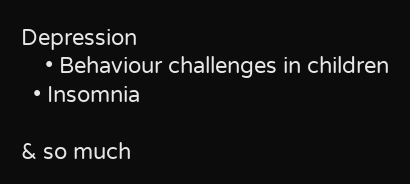Depression
    • Behaviour challenges in children
  • Insomnia

& so much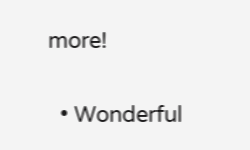more!

  • Wonderful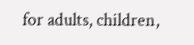for adults, children,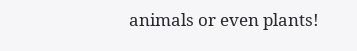animals or even plants!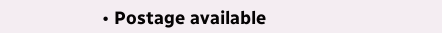• Postage available